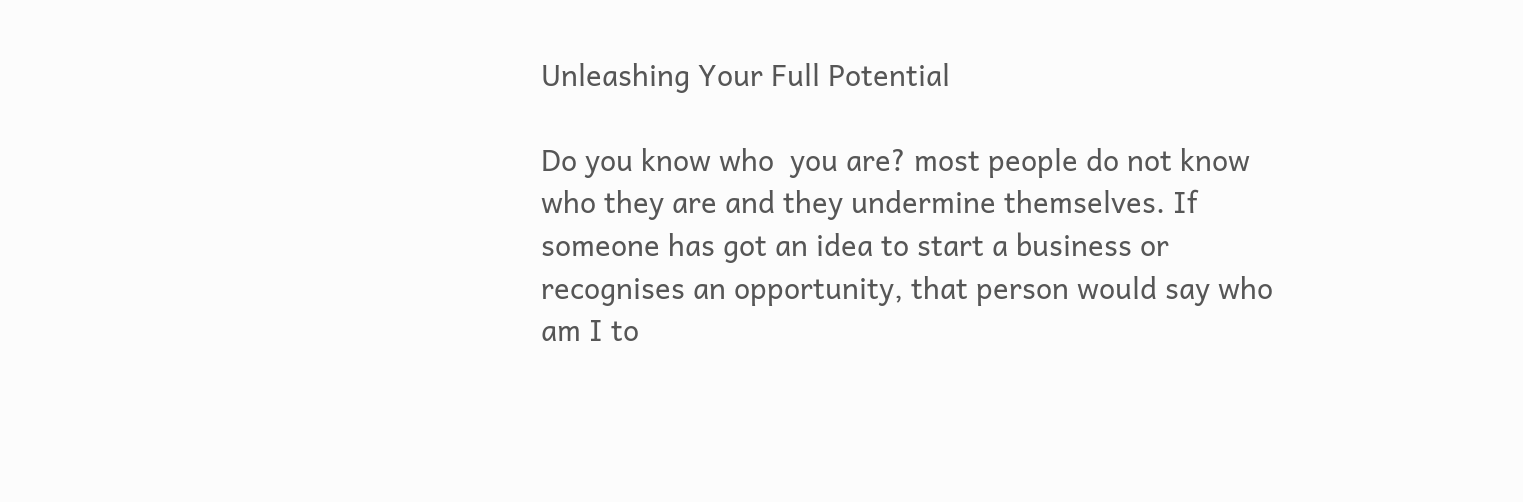Unleashing Your Full Potential

Do you know who  you are? most people do not know who they are and they undermine themselves. If someone has got an idea to start a business or recognises an opportunity, that person would say who am I to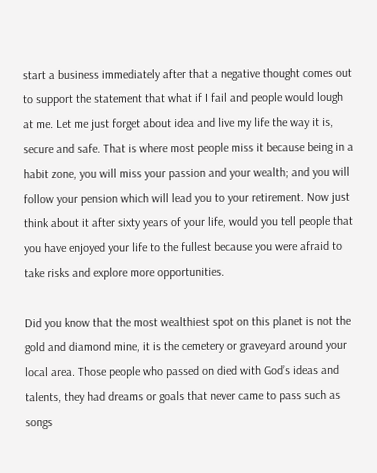start a business immediately after that a negative thought comes out to support the statement that what if I fail and people would lough at me. Let me just forget about idea and live my life the way it is, secure and safe. That is where most people miss it because being in a habit zone, you will miss your passion and your wealth; and you will follow your pension which will lead you to your retirement. Now just think about it after sixty years of your life, would you tell people that you have enjoyed your life to the fullest because you were afraid to take risks and explore more opportunities.

Did you know that the most wealthiest spot on this planet is not the gold and diamond mine, it is the cemetery or graveyard around your local area. Those people who passed on died with God’s ideas and talents, they had dreams or goals that never came to pass such as songs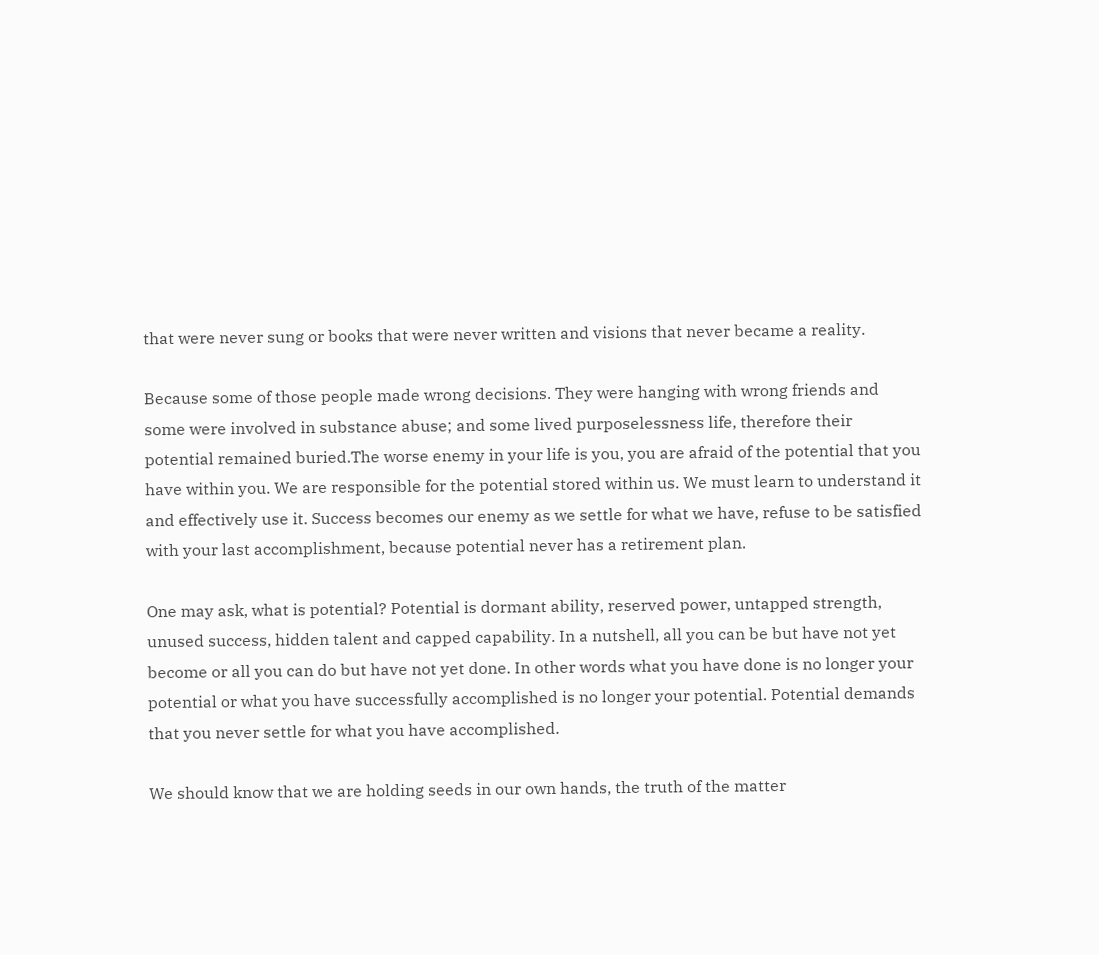that were never sung or books that were never written and visions that never became a reality.

Because some of those people made wrong decisions. They were hanging with wrong friends and some were involved in substance abuse; and some lived purposelessness life, therefore their potential remained buried.The worse enemy in your life is you, you are afraid of the potential that you have within you. We are responsible for the potential stored within us. We must learn to understand it and effectively use it. Success becomes our enemy as we settle for what we have, refuse to be satisfied with your last accomplishment, because potential never has a retirement plan.

One may ask, what is potential? Potential is dormant ability, reserved power, untapped strength, unused success, hidden talent and capped capability. In a nutshell, all you can be but have not yet become or all you can do but have not yet done. In other words what you have done is no longer your potential or what you have successfully accomplished is no longer your potential. Potential demands that you never settle for what you have accomplished.

We should know that we are holding seeds in our own hands, the truth of the matter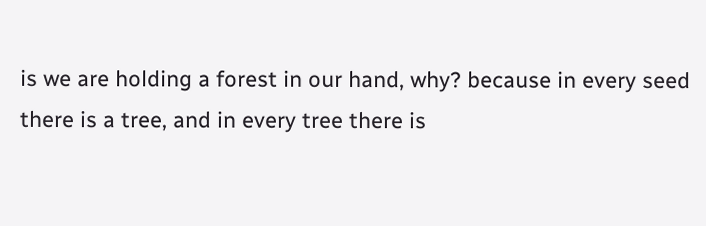is we are holding a forest in our hand, why? because in every seed there is a tree, and in every tree there is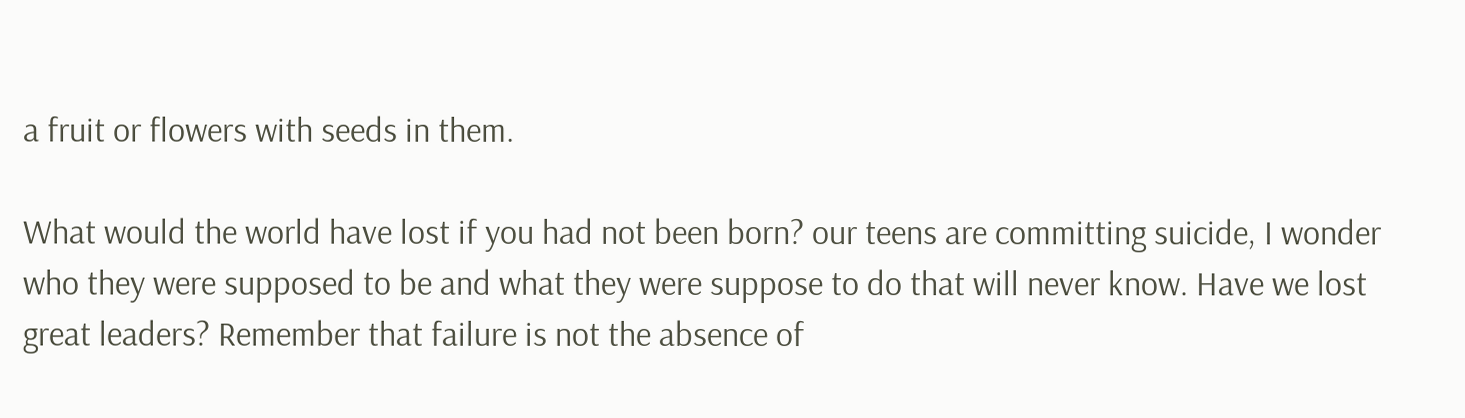a fruit or flowers with seeds in them.

What would the world have lost if you had not been born? our teens are committing suicide, I wonder who they were supposed to be and what they were suppose to do that will never know. Have we lost great leaders? Remember that failure is not the absence of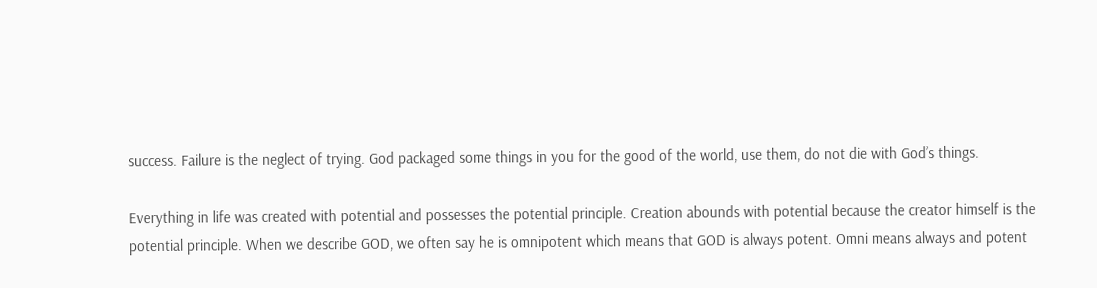success. Failure is the neglect of trying. God packaged some things in you for the good of the world, use them, do not die with God’s things.

Everything in life was created with potential and possesses the potential principle. Creation abounds with potential because the creator himself is the potential principle. When we describe GOD, we often say he is omnipotent which means that GOD is always potent. Omni means always and potent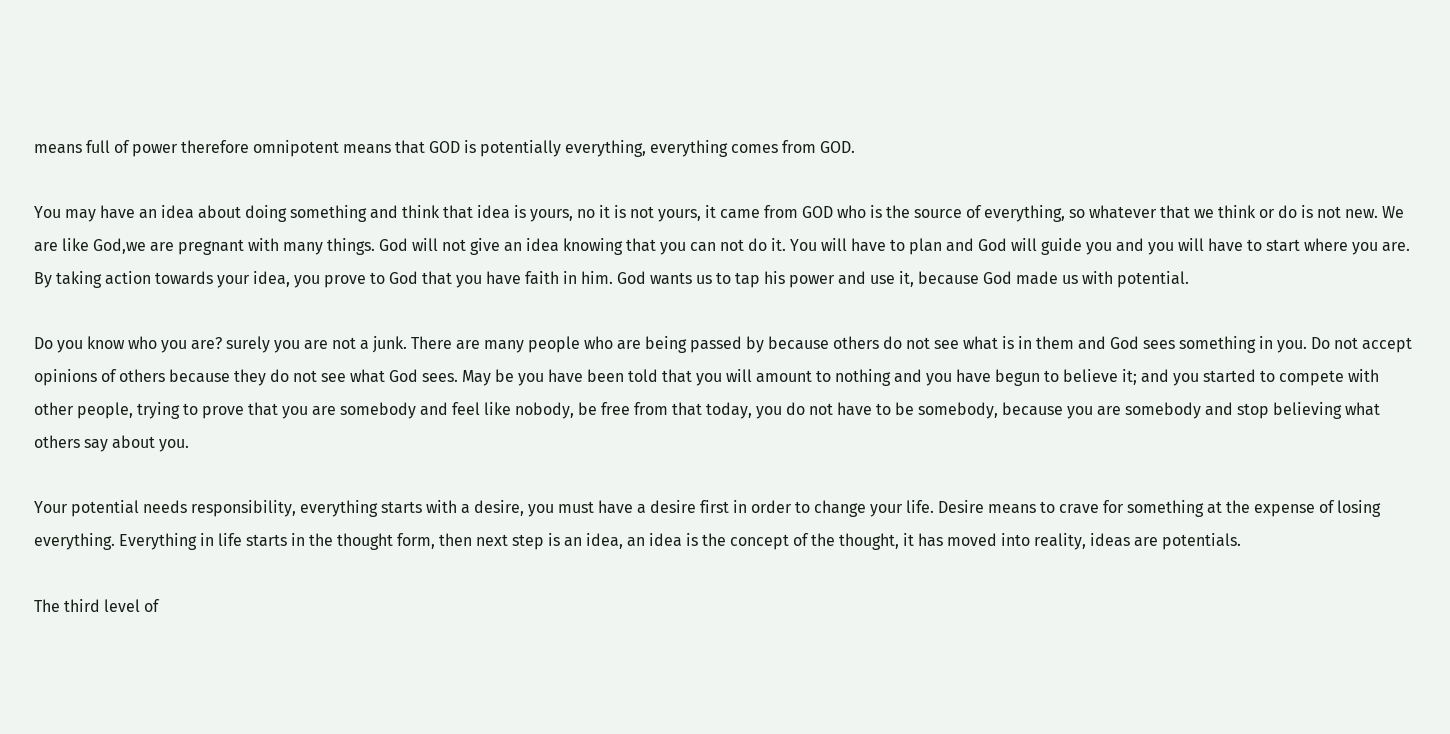means full of power therefore omnipotent means that GOD is potentially everything, everything comes from GOD.

You may have an idea about doing something and think that idea is yours, no it is not yours, it came from GOD who is the source of everything, so whatever that we think or do is not new. We are like God,we are pregnant with many things. God will not give an idea knowing that you can not do it. You will have to plan and God will guide you and you will have to start where you are. By taking action towards your idea, you prove to God that you have faith in him. God wants us to tap his power and use it, because God made us with potential.

Do you know who you are? surely you are not a junk. There are many people who are being passed by because others do not see what is in them and God sees something in you. Do not accept opinions of others because they do not see what God sees. May be you have been told that you will amount to nothing and you have begun to believe it; and you started to compete with other people, trying to prove that you are somebody and feel like nobody, be free from that today, you do not have to be somebody, because you are somebody and stop believing what others say about you.

Your potential needs responsibility, everything starts with a desire, you must have a desire first in order to change your life. Desire means to crave for something at the expense of losing everything. Everything in life starts in the thought form, then next step is an idea, an idea is the concept of the thought, it has moved into reality, ideas are potentials.

The third level of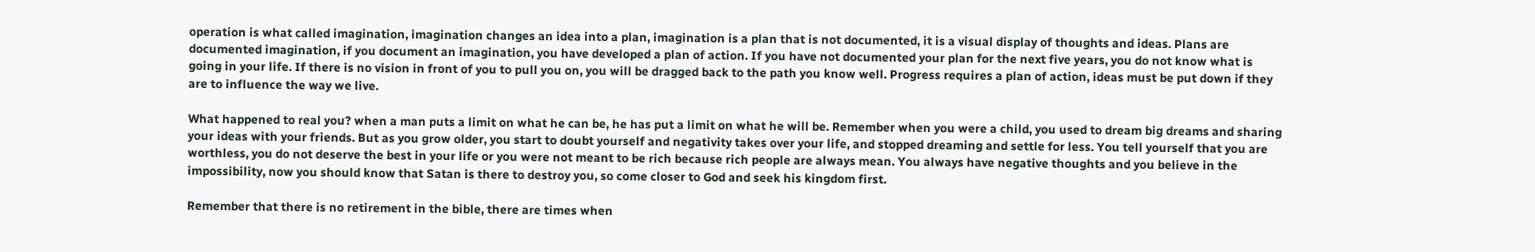operation is what called imagination, imagination changes an idea into a plan, imagination is a plan that is not documented, it is a visual display of thoughts and ideas. Plans are documented imagination, if you document an imagination, you have developed a plan of action. If you have not documented your plan for the next five years, you do not know what is going in your life. If there is no vision in front of you to pull you on, you will be dragged back to the path you know well. Progress requires a plan of action, ideas must be put down if they are to influence the way we live.

What happened to real you? when a man puts a limit on what he can be, he has put a limit on what he will be. Remember when you were a child, you used to dream big dreams and sharing your ideas with your friends. But as you grow older, you start to doubt yourself and negativity takes over your life, and stopped dreaming and settle for less. You tell yourself that you are worthless, you do not deserve the best in your life or you were not meant to be rich because rich people are always mean. You always have negative thoughts and you believe in the impossibility, now you should know that Satan is there to destroy you, so come closer to God and seek his kingdom first.

Remember that there is no retirement in the bible, there are times when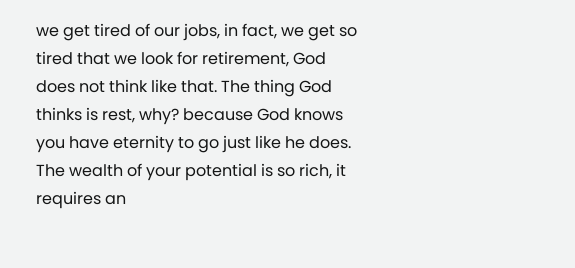we get tired of our jobs, in fact, we get so tired that we look for retirement, God does not think like that. The thing God thinks is rest, why? because God knows you have eternity to go just like he does. The wealth of your potential is so rich, it requires an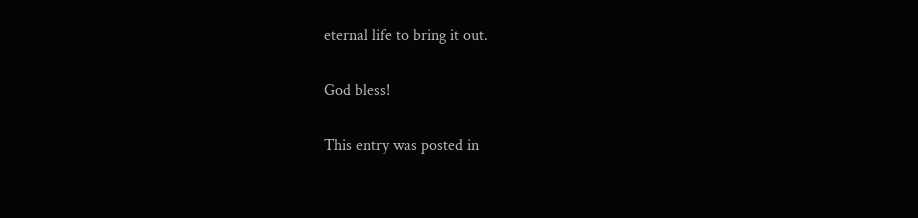eternal life to bring it out.

God bless!

This entry was posted in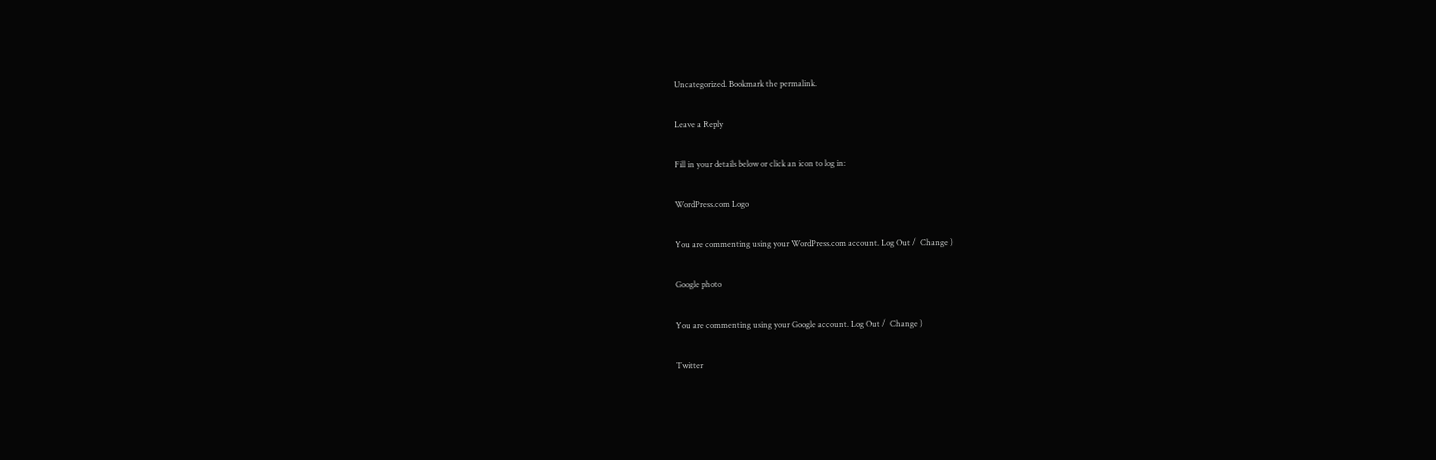Uncategorized. Bookmark the permalink.

Leave a Reply

Fill in your details below or click an icon to log in:

WordPress.com Logo

You are commenting using your WordPress.com account. Log Out /  Change )

Google photo

You are commenting using your Google account. Log Out /  Change )

Twitter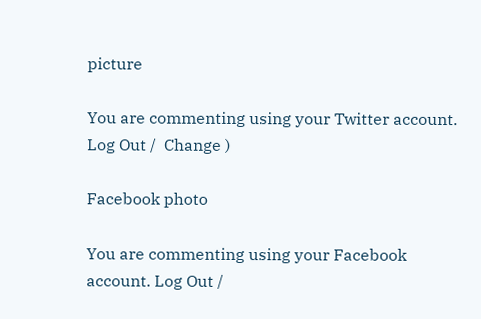picture

You are commenting using your Twitter account. Log Out /  Change )

Facebook photo

You are commenting using your Facebook account. Log Out /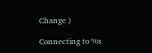Change )

Connecting to %s